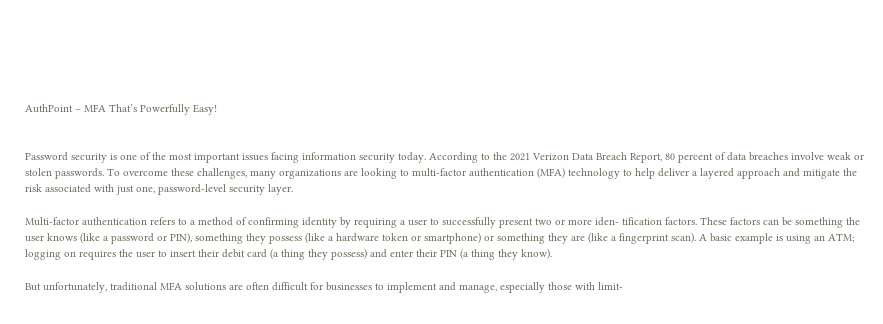AuthPoint – MFA That’s Powerfully Easy!


Password security is one of the most important issues facing information security today. According to the 2021 Verizon Data Breach Report, 80 percent of data breaches involve weak or stolen passwords. To overcome these challenges, many organizations are looking to multi-factor authentication (MFA) technology to help deliver a layered approach and mitigate the risk associated with just one, password-level security layer.

Multi-factor authentication refers to a method of confirming identity by requiring a user to successfully present two or more iden- tification factors. These factors can be something the user knows (like a password or PIN), something they possess (like a hardware token or smartphone) or something they are (like a fingerprint scan). A basic example is using an ATM; logging on requires the user to insert their debit card (a thing they possess) and enter their PIN (a thing they know).

But unfortunately, traditional MFA solutions are often difficult for businesses to implement and manage, especially those with limit-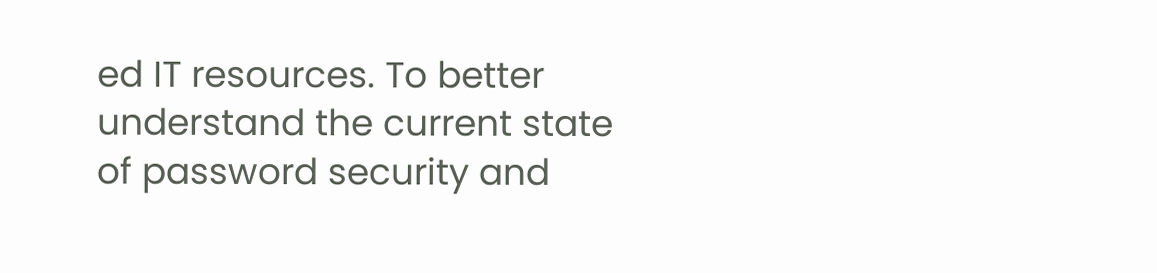ed IT resources. To better understand the current state of password security and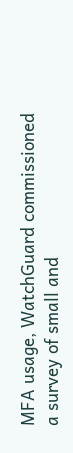MFA usage, WatchGuard commissioned a survey of small and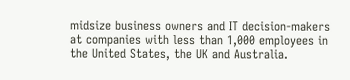midsize business owners and IT decision-makers at companies with less than 1,000 employees in the United States, the UK and Australia.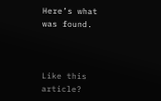Here’s what was found.



Like this article?